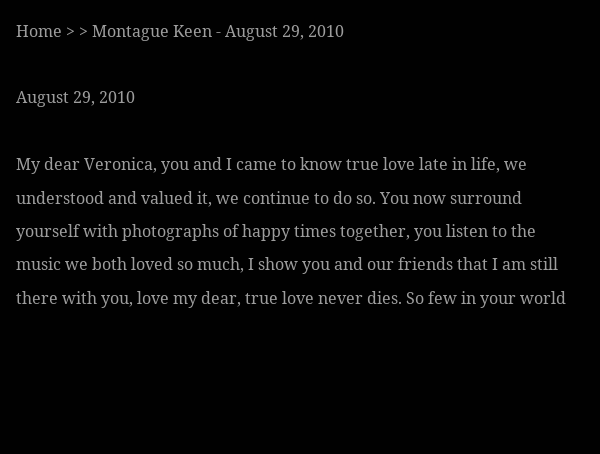Home > > Montague Keen - August 29, 2010

August 29, 2010

My dear Veronica, you and I came to know true love late in life, we understood and valued it, we continue to do so. You now surround yourself with photographs of happy times together, you listen to the music we both loved so much, I show you and our friends that I am still there with you, love my dear, true love never dies. So few in your world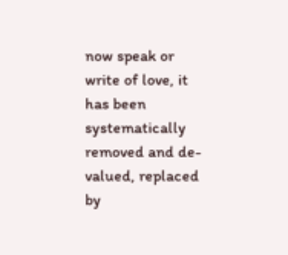now speak or write of love, it has been systematically removed and de-valued, replaced by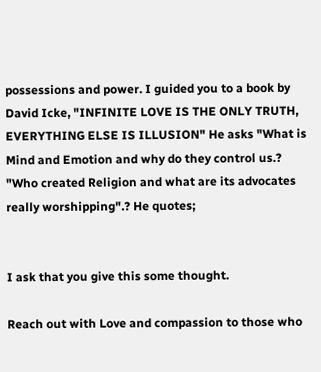possessions and power. I guided you to a book by David Icke, "INFINITE LOVE IS THE ONLY TRUTH, EVERYTHING ELSE IS ILLUSION" He asks "What is Mind and Emotion and why do they control us.? "Who created Religion and what are its advocates really worshipping".? He quotes;


I ask that you give this some thought.

Reach out with Love and compassion to those who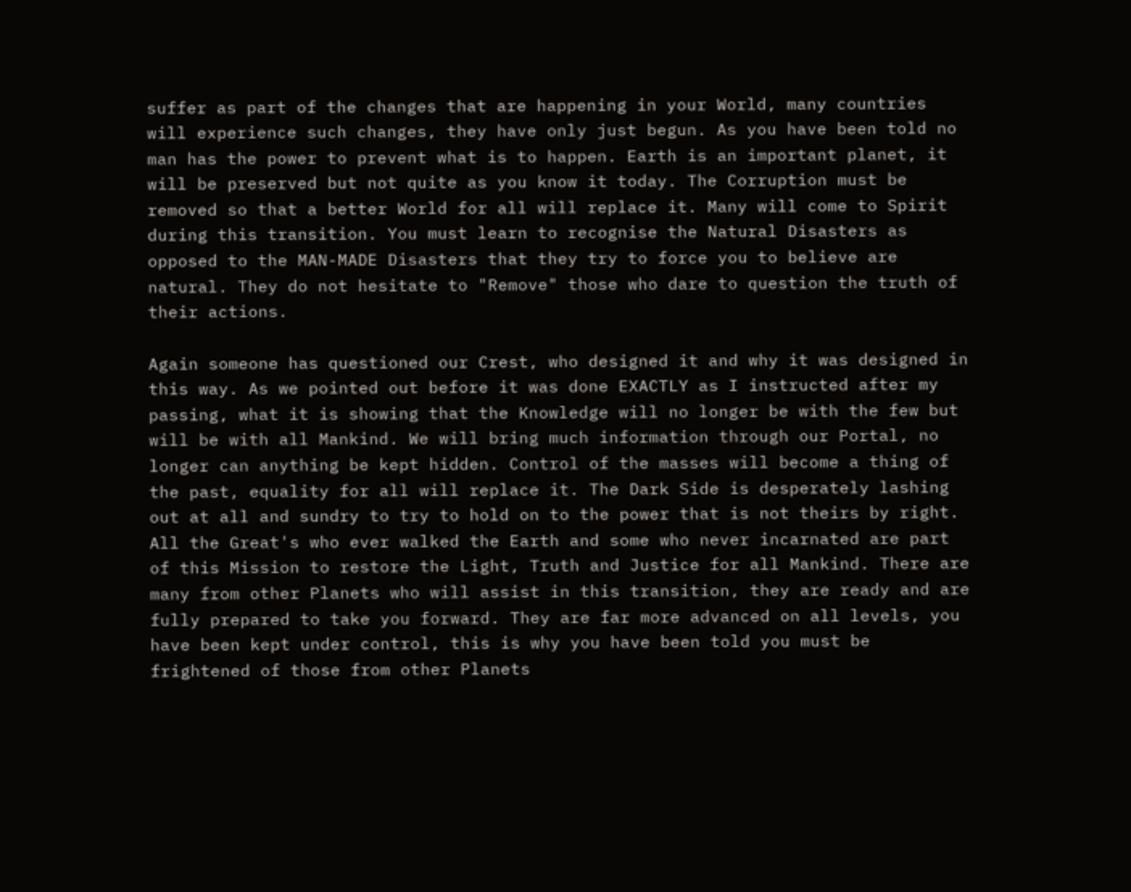suffer as part of the changes that are happening in your World, many countries will experience such changes, they have only just begun. As you have been told no man has the power to prevent what is to happen. Earth is an important planet, it will be preserved but not quite as you know it today. The Corruption must be removed so that a better World for all will replace it. Many will come to Spirit during this transition. You must learn to recognise the Natural Disasters as opposed to the MAN-MADE Disasters that they try to force you to believe are natural. They do not hesitate to "Remove" those who dare to question the truth of their actions.

Again someone has questioned our Crest, who designed it and why it was designed in this way. As we pointed out before it was done EXACTLY as I instructed after my passing, what it is showing that the Knowledge will no longer be with the few but will be with all Mankind. We will bring much information through our Portal, no longer can anything be kept hidden. Control of the masses will become a thing of the past, equality for all will replace it. The Dark Side is desperately lashing out at all and sundry to try to hold on to the power that is not theirs by right. All the Great's who ever walked the Earth and some who never incarnated are part of this Mission to restore the Light, Truth and Justice for all Mankind. There are many from other Planets who will assist in this transition, they are ready and are fully prepared to take you forward. They are far more advanced on all levels, you have been kept under control, this is why you have been told you must be frightened of those from other Planets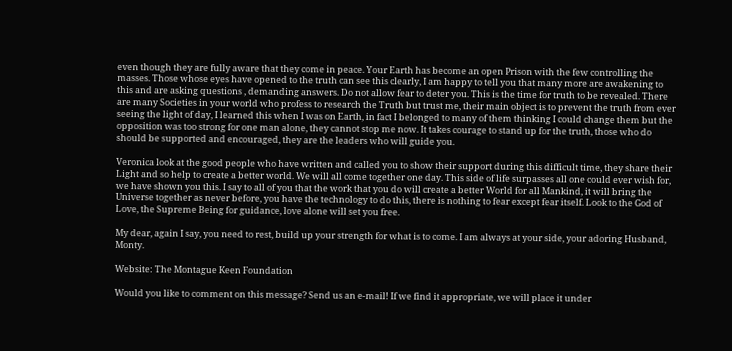even though they are fully aware that they come in peace. Your Earth has become an open Prison with the few controlling the masses. Those whose eyes have opened to the truth can see this clearly, I am happy to tell you that many more are awakening to this and are asking questions , demanding answers. Do not allow fear to deter you. This is the time for truth to be revealed. There are many Societies in your world who profess to research the Truth but trust me, their main object is to prevent the truth from ever seeing the light of day, I learned this when I was on Earth, in fact I belonged to many of them thinking I could change them but the opposition was too strong for one man alone, they cannot stop me now. It takes courage to stand up for the truth, those who do should be supported and encouraged, they are the leaders who will guide you.

Veronica look at the good people who have written and called you to show their support during this difficult time, they share their Light and so help to create a better world. We will all come together one day. This side of life surpasses all one could ever wish for, we have shown you this. I say to all of you that the work that you do will create a better World for all Mankind, it will bring the Universe together as never before, you have the technology to do this, there is nothing to fear except fear itself. Look to the God of Love, the Supreme Being for guidance, love alone will set you free.

My dear, again I say, you need to rest, build up your strength for what is to come. I am always at your side, your adoring Husband, Monty.

Website: The Montague Keen Foundation

Would you like to comment on this message? Send us an e-mail! If we find it appropriate, we will place it under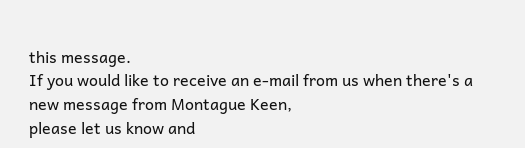this message.
If you would like to receive an e-mail from us when there's a new message from Montague Keen,
please let us know and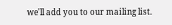we'll add you to our mailing list.